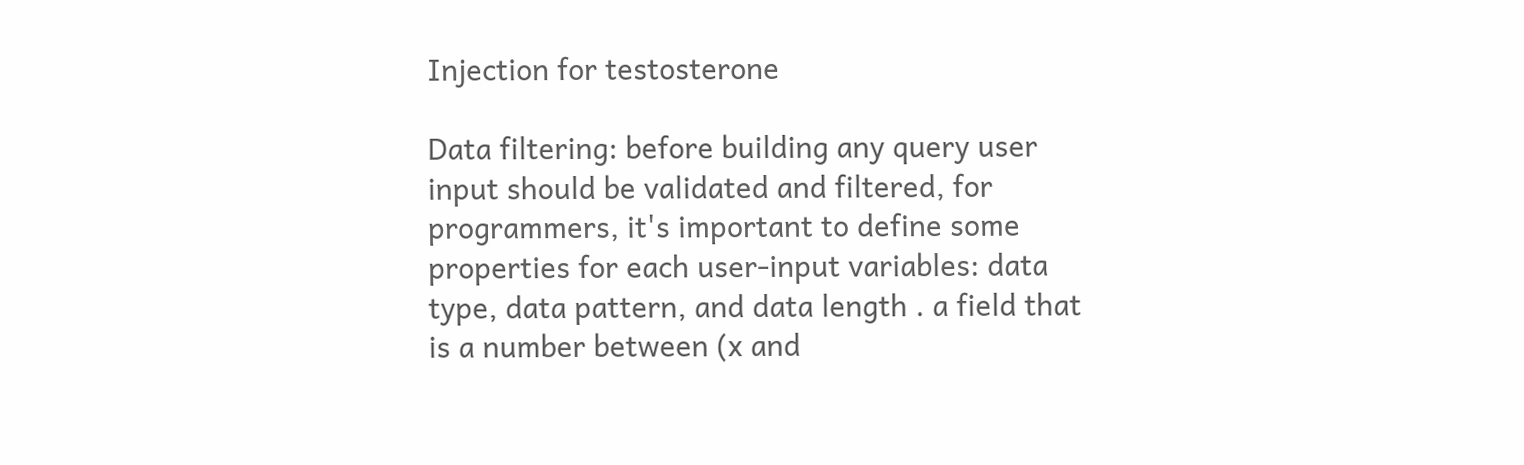Injection for testosterone

Data filtering: before building any query user input should be validated and filtered, for programmers, it's important to define some properties for each user-input variables: data type, data pattern, and data length . a field that is a number between (x and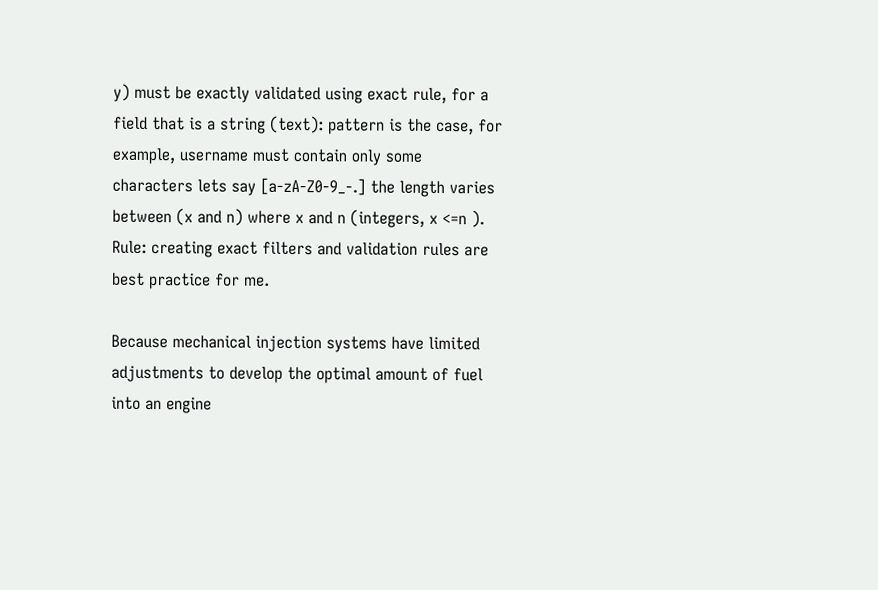y) must be exactly validated using exact rule, for a field that is a string (text): pattern is the case, for example, username must contain only some characters lets say [a-zA-Z0-9_-.] the length varies between (x and n) where x and n (integers, x <=n ). Rule: creating exact filters and validation rules are best practice for me.

Because mechanical injection systems have limited adjustments to develop the optimal amount of fuel into an engine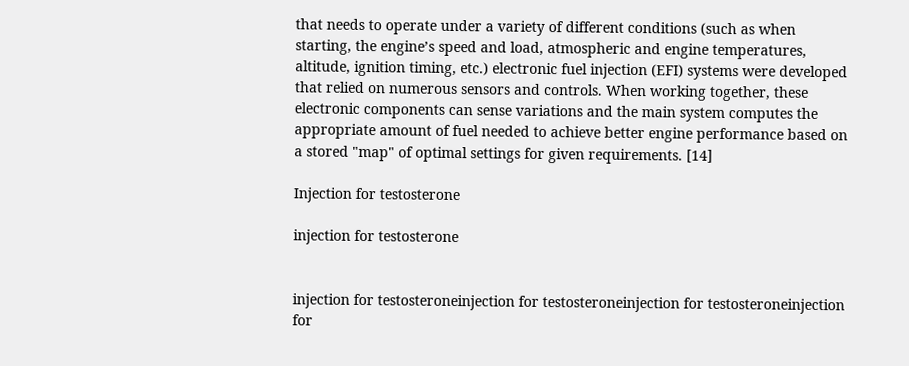that needs to operate under a variety of different conditions (such as when starting, the engine’s speed and load, atmospheric and engine temperatures, altitude, ignition timing, etc.) electronic fuel injection (EFI) systems were developed that relied on numerous sensors and controls. When working together, these electronic components can sense variations and the main system computes the appropriate amount of fuel needed to achieve better engine performance based on a stored "map" of optimal settings for given requirements. [14]

Injection for testosterone

injection for testosterone


injection for testosteroneinjection for testosteroneinjection for testosteroneinjection for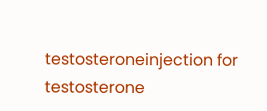testosteroneinjection for testosterone